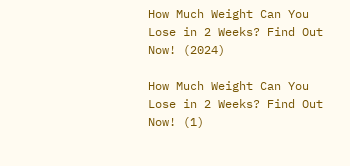How Much Weight Can You Lose in 2 Weeks? Find Out Now! (2024)

How Much Weight Can You Lose in 2 Weeks? Find Out Now! (1)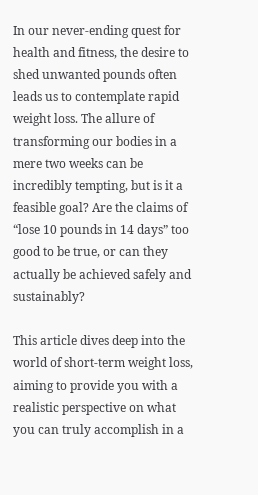In our never-ending quest for health and fitness, the desire to shed unwanted pounds often leads us to contemplate rapid weight loss. The allure of transforming our bodies in a mere two weeks can be incredibly tempting, but is it a feasible goal? Are the claims of “lose 10 pounds in 14 days” too good to be true, or can they actually be achieved safely and sustainably?

This article dives deep into the world of short-term weight loss, aiming to provide you with a realistic perspective on what you can truly accomplish in a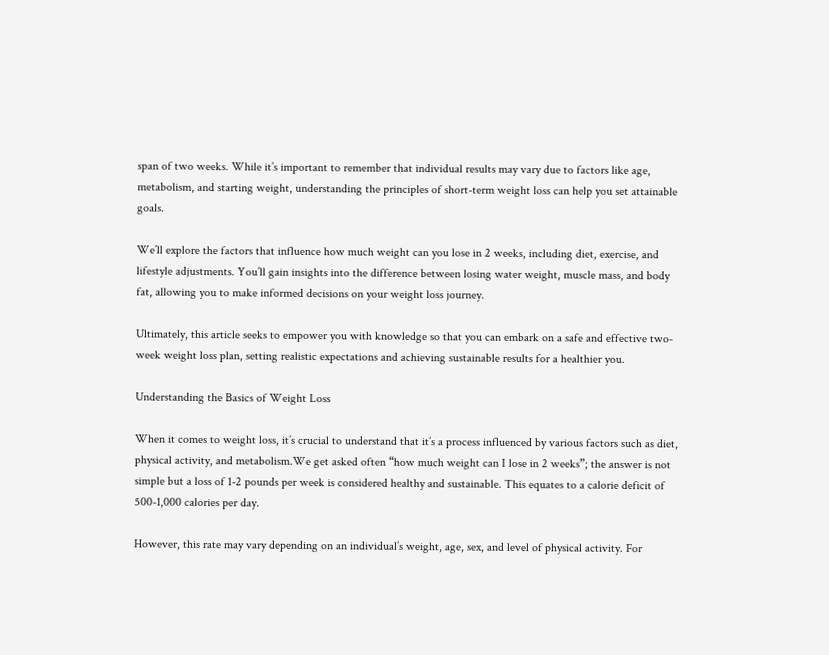span of two weeks. While it’s important to remember that individual results may vary due to factors like age, metabolism, and starting weight, understanding the principles of short-term weight loss can help you set attainable goals.

We’ll explore the factors that influence how much weight can you lose in 2 weeks, including diet, exercise, and lifestyle adjustments. You’ll gain insights into the difference between losing water weight, muscle mass, and body fat, allowing you to make informed decisions on your weight loss journey.

Ultimately, this article seeks to empower you with knowledge so that you can embark on a safe and effective two-week weight loss plan, setting realistic expectations and achieving sustainable results for a healthier you.

Understanding the Basics of Weight Loss

When it comes to weight loss, it’s crucial to understand that it’s a process influenced by various factors such as diet, physical activity, and metabolism.We get asked often “how much weight can I lose in 2 weeks”; the answer is not simple but a loss of 1-2 pounds per week is considered healthy and sustainable. This equates to a calorie deficit of 500-1,000 calories per day.

However, this rate may vary depending on an individual’s weight, age, sex, and level of physical activity. For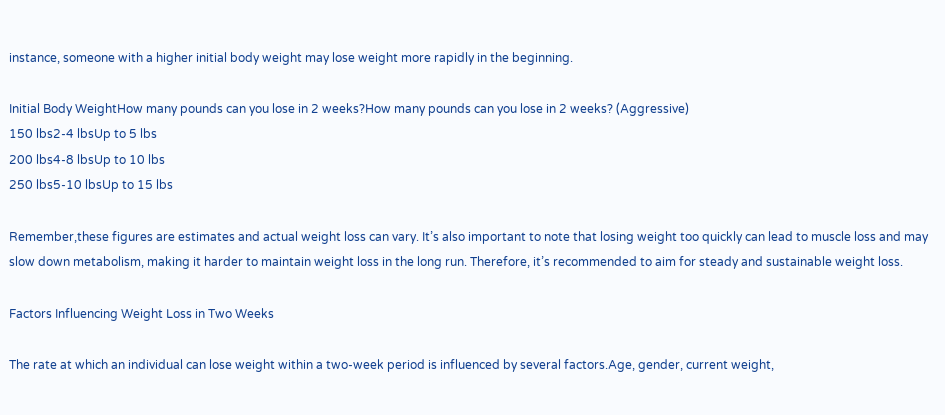instance, someone with a higher initial body weight may lose weight more rapidly in the beginning.

Initial Body WeightHow many pounds can you lose in 2 weeks?How many pounds can you lose in 2 weeks? (Aggressive)
150 lbs2-4 lbsUp to 5 lbs
200 lbs4-8 lbsUp to 10 lbs
250 lbs5-10 lbsUp to 15 lbs

Remember,these figures are estimates and actual weight loss can vary. It’s also important to note that losing weight too quickly can lead to muscle loss and may slow down metabolism, making it harder to maintain weight loss in the long run. Therefore, it’s recommended to aim for steady and sustainable weight loss.

Factors Influencing Weight Loss in Two Weeks

The rate at which an individual can lose weight within a two-week period is influenced by several factors.Age, gender, current weight,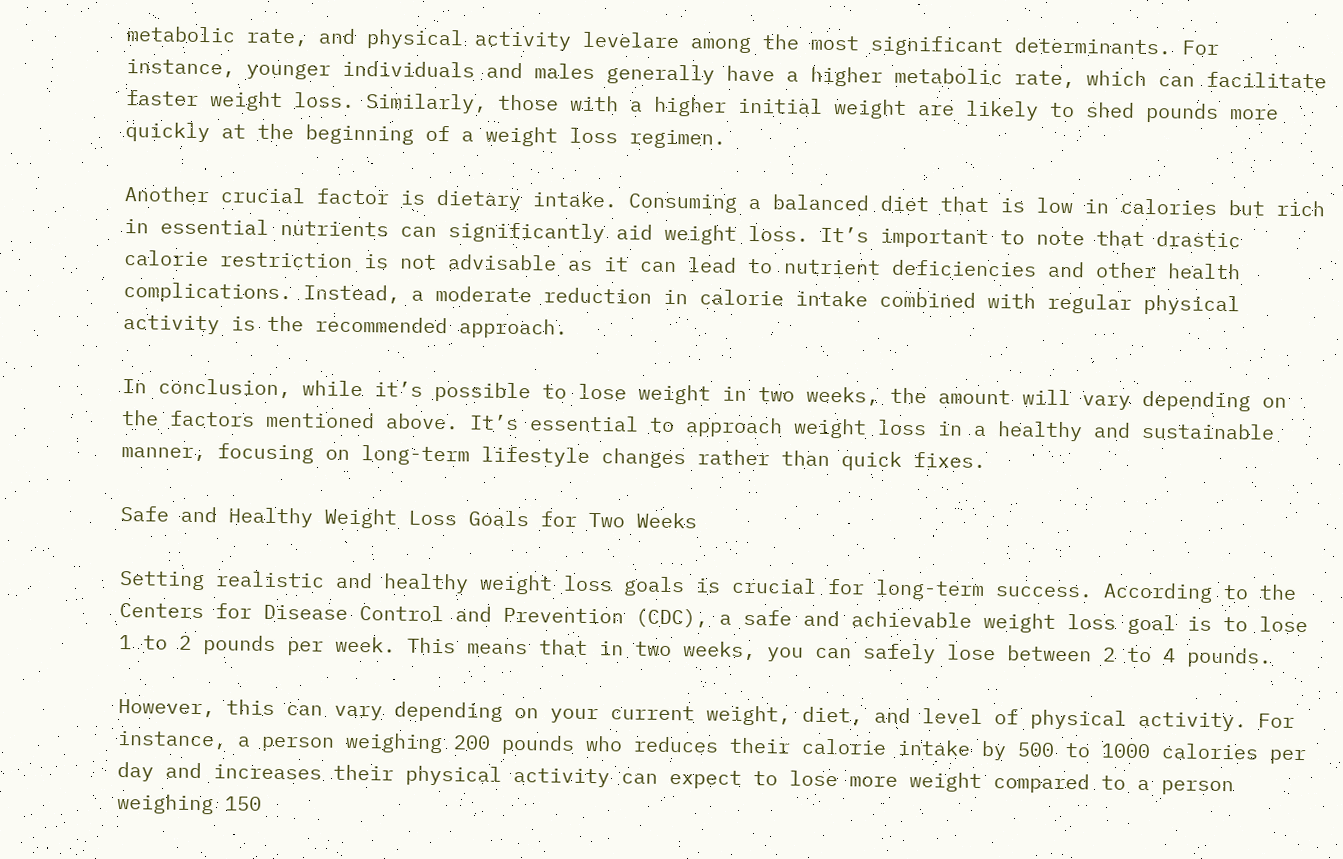metabolic rate, and physical activity levelare among the most significant determinants. For instance, younger individuals and males generally have a higher metabolic rate, which can facilitate faster weight loss. Similarly, those with a higher initial weight are likely to shed pounds more quickly at the beginning of a weight loss regimen.

Another crucial factor is dietary intake. Consuming a balanced diet that is low in calories but rich in essential nutrients can significantly aid weight loss. It’s important to note that drastic calorie restriction is not advisable as it can lead to nutrient deficiencies and other health complications. Instead, a moderate reduction in calorie intake combined with regular physical activity is the recommended approach.

In conclusion, while it’s possible to lose weight in two weeks, the amount will vary depending on the factors mentioned above. It’s essential to approach weight loss in a healthy and sustainable manner, focusing on long-term lifestyle changes rather than quick fixes.

Safe and Healthy Weight Loss Goals for Two Weeks

Setting realistic and healthy weight loss goals is crucial for long-term success. According to the Centers for Disease Control and Prevention (CDC), a safe and achievable weight loss goal is to lose 1 to 2 pounds per week. This means that in two weeks, you can safely lose between 2 to 4 pounds.

However, this can vary depending on your current weight, diet, and level of physical activity. For instance, a person weighing 200 pounds who reduces their calorie intake by 500 to 1000 calories per day and increases their physical activity can expect to lose more weight compared to a person weighing 150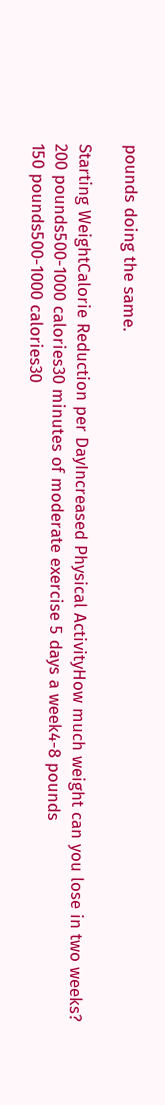pounds doing the same.

Starting WeightCalorie Reduction per DayIncreased Physical ActivityHow much weight can you lose in two weeks?
200 pounds500-1000 calories30 minutes of moderate exercise 5 days a week4-8 pounds
150 pounds500-1000 calories30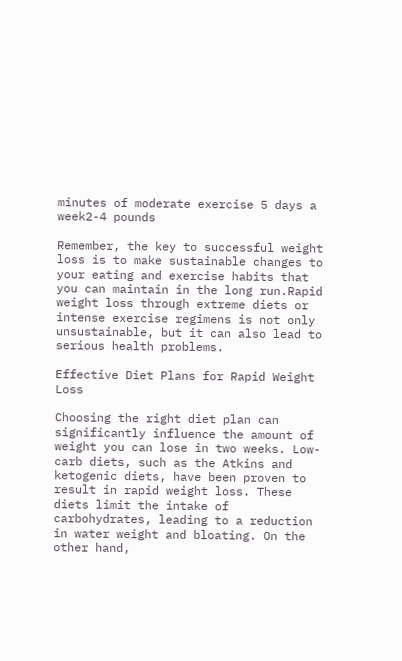minutes of moderate exercise 5 days a week2-4 pounds

Remember, the key to successful weight loss is to make sustainable changes to your eating and exercise habits that you can maintain in the long run.Rapid weight loss through extreme diets or intense exercise regimens is not only unsustainable, but it can also lead to serious health problems.

Effective Diet Plans for Rapid Weight Loss

Choosing the right diet plan can significantly influence the amount of weight you can lose in two weeks. Low-carb diets, such as the Atkins and ketogenic diets, have been proven to result in rapid weight loss. These diets limit the intake of carbohydrates, leading to a reduction in water weight and bloating. On the other hand,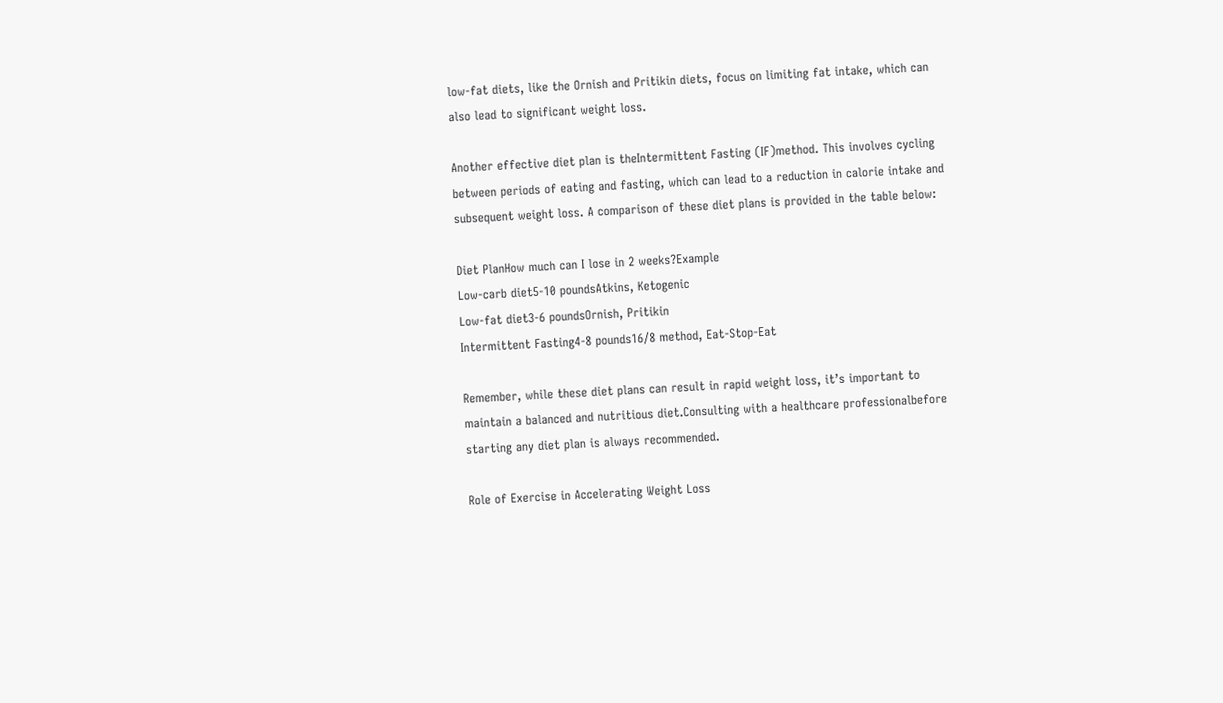low-fat diets, like the Ornish and Pritikin diets, focus on limiting fat intake, which can also lead to significant weight loss.

Another effective diet plan is theIntermittent Fasting (IF)method. This involves cycling between periods of eating and fasting, which can lead to a reduction in calorie intake and subsequent weight loss. A comparison of these diet plans is provided in the table below:

Diet PlanHow much can I lose in 2 weeks?Example
Low-carb diet5-10 poundsAtkins, Ketogenic
Low-fat diet3-6 poundsOrnish, Pritikin
Intermittent Fasting4-8 pounds16/8 method, Eat-Stop-Eat

Remember, while these diet plans can result in rapid weight loss, it’s important to maintain a balanced and nutritious diet.Consulting with a healthcare professionalbefore starting any diet plan is always recommended.

Role of Exercise in Accelerating Weight Loss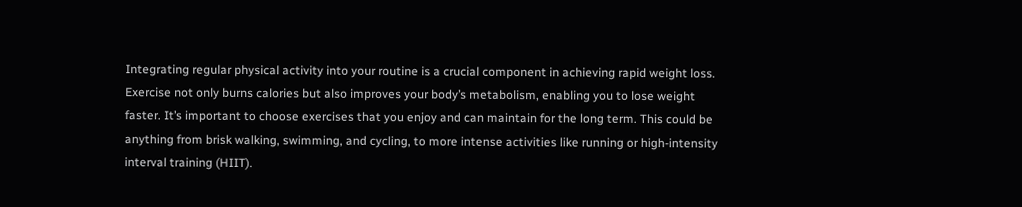Integrating regular physical activity into your routine is a crucial component in achieving rapid weight loss. Exercise not only burns calories but also improves your body’s metabolism, enabling you to lose weight faster. It’s important to choose exercises that you enjoy and can maintain for the long term. This could be anything from brisk walking, swimming, and cycling, to more intense activities like running or high-intensity interval training (HIIT).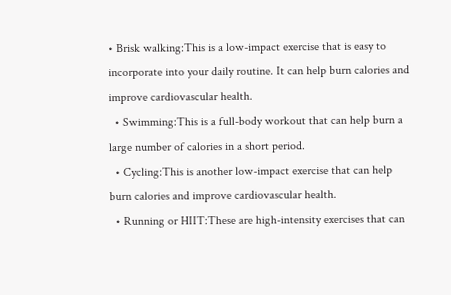• Brisk walking:This is a low-impact exercise that is easy to incorporate into your daily routine. It can help burn calories and improve cardiovascular health.
  • Swimming:This is a full-body workout that can help burn a large number of calories in a short period.
  • Cycling:This is another low-impact exercise that can help burn calories and improve cardiovascular health.
  • Running or HIIT:These are high-intensity exercises that can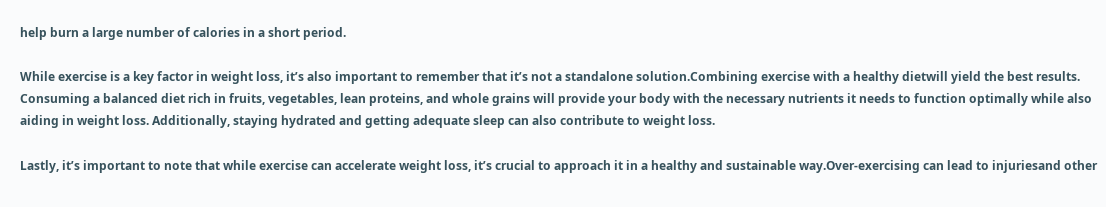help burn a large number of calories in a short period.

While exercise is a key factor in weight loss, it’s also important to remember that it’s not a standalone solution.Combining exercise with a healthy dietwill yield the best results. Consuming a balanced diet rich in fruits, vegetables, lean proteins, and whole grains will provide your body with the necessary nutrients it needs to function optimally while also aiding in weight loss. Additionally, staying hydrated and getting adequate sleep can also contribute to weight loss.

Lastly, it’s important to note that while exercise can accelerate weight loss, it’s crucial to approach it in a healthy and sustainable way.Over-exercising can lead to injuriesand other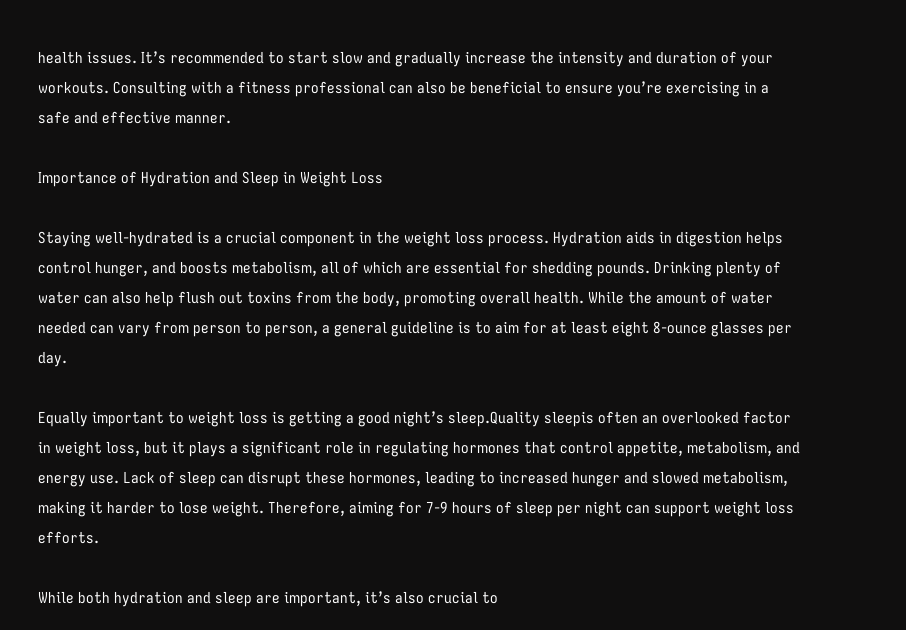health issues. It’s recommended to start slow and gradually increase the intensity and duration of your workouts. Consulting with a fitness professional can also be beneficial to ensure you’re exercising in a safe and effective manner.

Importance of Hydration and Sleep in Weight Loss

Staying well-hydrated is a crucial component in the weight loss process. Hydration aids in digestion helps control hunger, and boosts metabolism, all of which are essential for shedding pounds. Drinking plenty of water can also help flush out toxins from the body, promoting overall health. While the amount of water needed can vary from person to person, a general guideline is to aim for at least eight 8-ounce glasses per day.

Equally important to weight loss is getting a good night’s sleep.Quality sleepis often an overlooked factor in weight loss, but it plays a significant role in regulating hormones that control appetite, metabolism, and energy use. Lack of sleep can disrupt these hormones, leading to increased hunger and slowed metabolism, making it harder to lose weight. Therefore, aiming for 7-9 hours of sleep per night can support weight loss efforts.

While both hydration and sleep are important, it’s also crucial to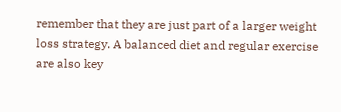remember that they are just part of a larger weight loss strategy. A balanced diet and regular exercise are also key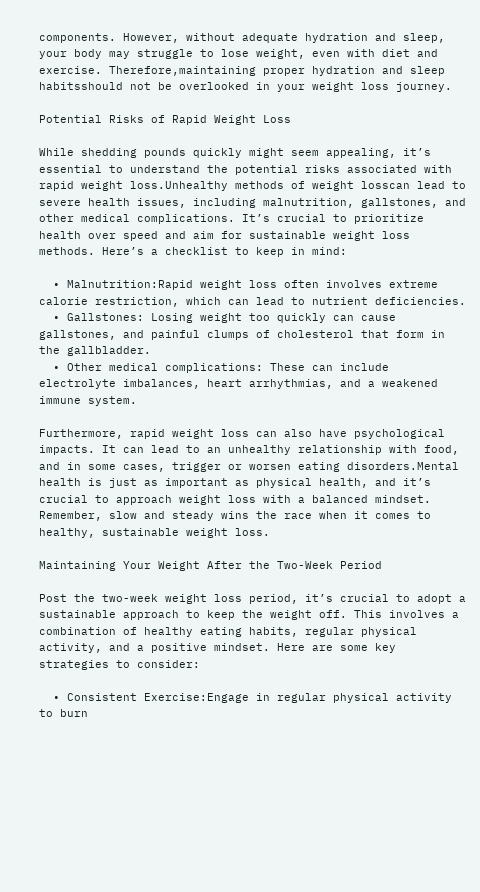components. However, without adequate hydration and sleep, your body may struggle to lose weight, even with diet and exercise. Therefore,maintaining proper hydration and sleep habitsshould not be overlooked in your weight loss journey.

Potential Risks of Rapid Weight Loss

While shedding pounds quickly might seem appealing, it’s essential to understand the potential risks associated with rapid weight loss.Unhealthy methods of weight losscan lead to severe health issues, including malnutrition, gallstones, and other medical complications. It’s crucial to prioritize health over speed and aim for sustainable weight loss methods. Here’s a checklist to keep in mind:

  • Malnutrition:Rapid weight loss often involves extreme calorie restriction, which can lead to nutrient deficiencies.
  • Gallstones: Losing weight too quickly can cause gallstones, and painful clumps of cholesterol that form in the gallbladder.
  • Other medical complications: These can include electrolyte imbalances, heart arrhythmias, and a weakened immune system.

Furthermore, rapid weight loss can also have psychological impacts. It can lead to an unhealthy relationship with food, and in some cases, trigger or worsen eating disorders.Mental health is just as important as physical health, and it’s crucial to approach weight loss with a balanced mindset. Remember, slow and steady wins the race when it comes to healthy, sustainable weight loss.

Maintaining Your Weight After the Two-Week Period

Post the two-week weight loss period, it’s crucial to adopt a sustainable approach to keep the weight off. This involves a combination of healthy eating habits, regular physical activity, and a positive mindset. Here are some key strategies to consider:

  • Consistent Exercise:Engage in regular physical activity to burn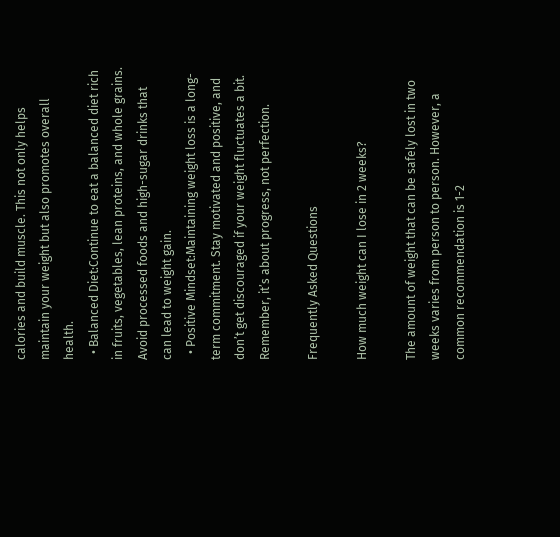calories and build muscle. This not only helps maintain your weight but also promotes overall health.
  • Balanced Diet:Continue to eat a balanced diet rich in fruits, vegetables, lean proteins, and whole grains. Avoid processed foods and high-sugar drinks that can lead to weight gain.
  • Positive Mindset:Maintaining weight loss is a long-term commitment. Stay motivated and positive, and don’t get discouraged if your weight fluctuates a bit. Remember, it’s about progress, not perfection.

Frequently Asked Questions

How much weight can I lose in 2 weeks?

The amount of weight that can be safely lost in two weeks varies from person to person. However, a common recommendation is 1-2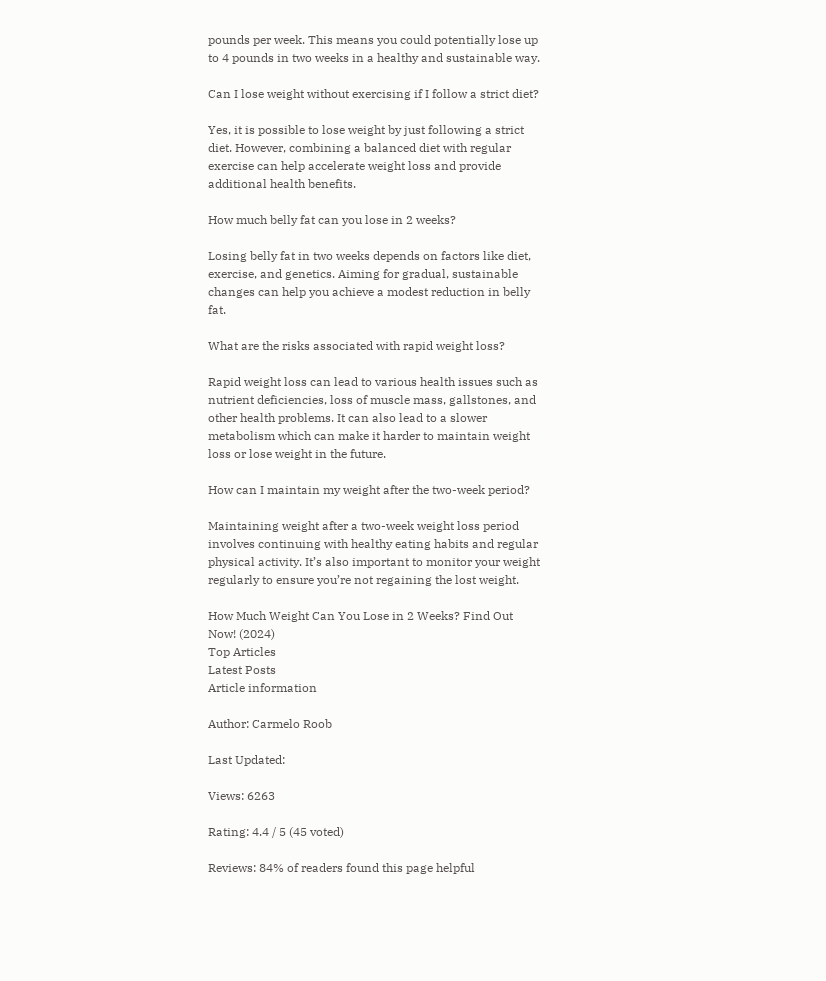pounds per week. This means you could potentially lose up to 4 pounds in two weeks in a healthy and sustainable way.

Can I lose weight without exercising if I follow a strict diet?

Yes, it is possible to lose weight by just following a strict diet. However, combining a balanced diet with regular exercise can help accelerate weight loss and provide additional health benefits.

How much belly fat can you lose in 2 weeks?

Losing belly fat in two weeks depends on factors like diet, exercise, and genetics. Aiming for gradual, sustainable changes can help you achieve a modest reduction in belly fat.

What are the risks associated with rapid weight loss?

Rapid weight loss can lead to various health issues such as nutrient deficiencies, loss of muscle mass, gallstones, and other health problems. It can also lead to a slower metabolism which can make it harder to maintain weight loss or lose weight in the future.

How can I maintain my weight after the two-week period?

Maintaining weight after a two-week weight loss period involves continuing with healthy eating habits and regular physical activity. It’s also important to monitor your weight regularly to ensure you’re not regaining the lost weight.

How Much Weight Can You Lose in 2 Weeks? Find Out Now! (2024)
Top Articles
Latest Posts
Article information

Author: Carmelo Roob

Last Updated:

Views: 6263

Rating: 4.4 / 5 (45 voted)

Reviews: 84% of readers found this page helpful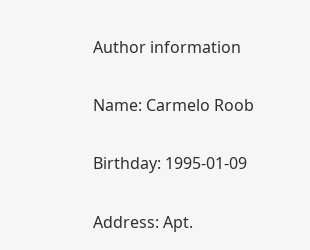Author information

Name: Carmelo Roob

Birthday: 1995-01-09

Address: Apt.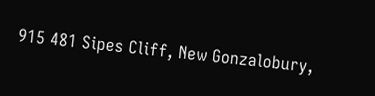915 481 Sipes Cliff, New Gonzalobury,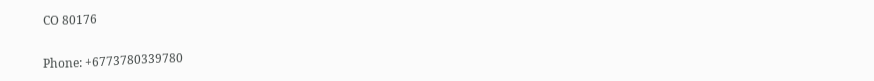CO 80176

Phone: +6773780339780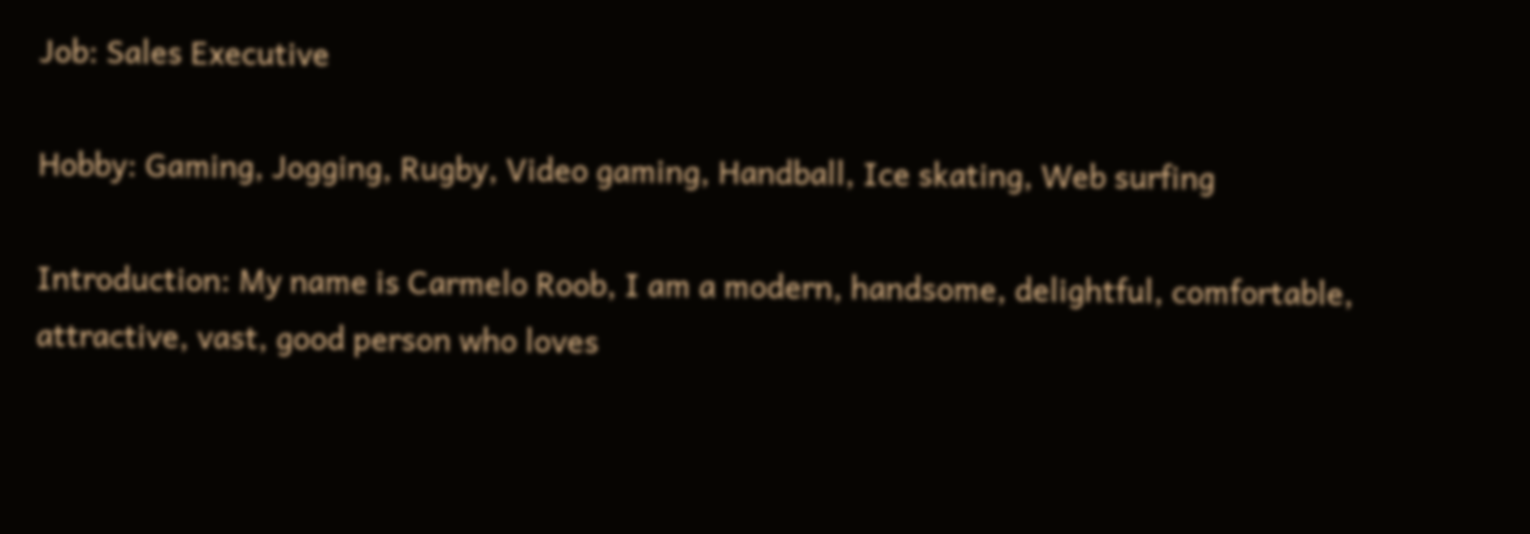Job: Sales Executive

Hobby: Gaming, Jogging, Rugby, Video gaming, Handball, Ice skating, Web surfing

Introduction: My name is Carmelo Roob, I am a modern, handsome, delightful, comfortable, attractive, vast, good person who loves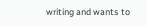writing and wants to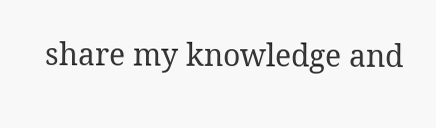share my knowledge and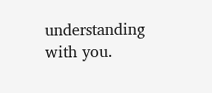understanding with you.